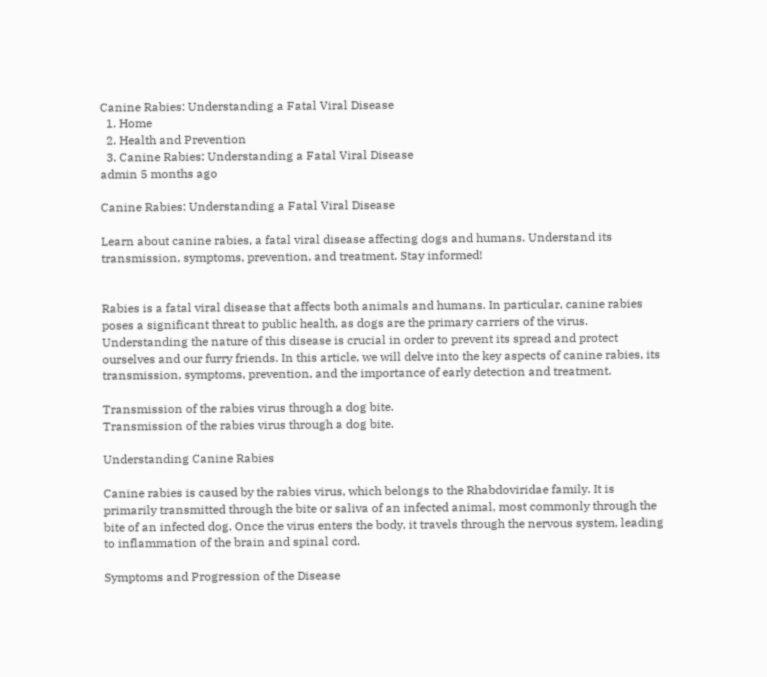Canine Rabies: Understanding a Fatal Viral Disease
  1. Home
  2. Health and Prevention
  3. Canine Rabies: Understanding a Fatal Viral Disease
admin 5 months ago

Canine Rabies: Understanding a Fatal Viral Disease

Learn about canine rabies, a fatal viral disease affecting dogs and humans. Understand its transmission, symptoms, prevention, and treatment. Stay informed!


Rabies is a fatal viral disease that affects both animals and humans. In particular, canine rabies poses a significant threat to public health, as dogs are the primary carriers of the virus. Understanding the nature of this disease is crucial in order to prevent its spread and protect ourselves and our furry friends. In this article, we will delve into the key aspects of canine rabies, its transmission, symptoms, prevention, and the importance of early detection and treatment.

Transmission of the rabies virus through a dog bite.
Transmission of the rabies virus through a dog bite.

Understanding Canine Rabies

Canine rabies is caused by the rabies virus, which belongs to the Rhabdoviridae family. It is primarily transmitted through the bite or saliva of an infected animal, most commonly through the bite of an infected dog. Once the virus enters the body, it travels through the nervous system, leading to inflammation of the brain and spinal cord.

Symptoms and Progression of the Disease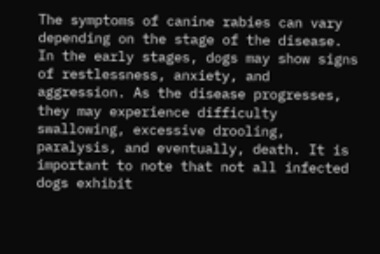The symptoms of canine rabies can vary depending on the stage of the disease. In the early stages, dogs may show signs of restlessness, anxiety, and aggression. As the disease progresses, they may experience difficulty swallowing, excessive drooling, paralysis, and eventually, death. It is important to note that not all infected dogs exhibit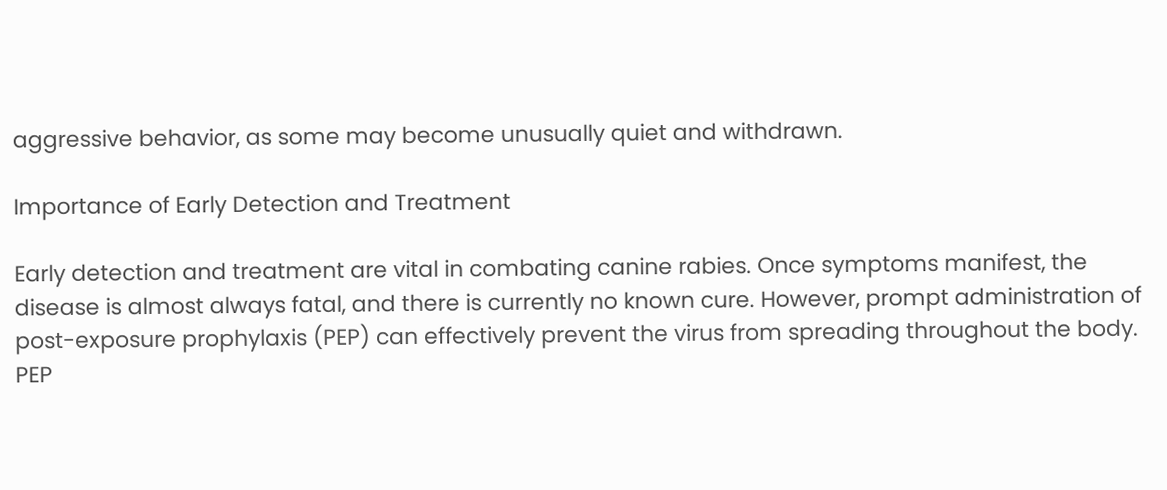aggressive behavior, as some may become unusually quiet and withdrawn.

Importance of Early Detection and Treatment

Early detection and treatment are vital in combating canine rabies. Once symptoms manifest, the disease is almost always fatal, and there is currently no known cure. However, prompt administration of post-exposure prophylaxis (PEP) can effectively prevent the virus from spreading throughout the body. PEP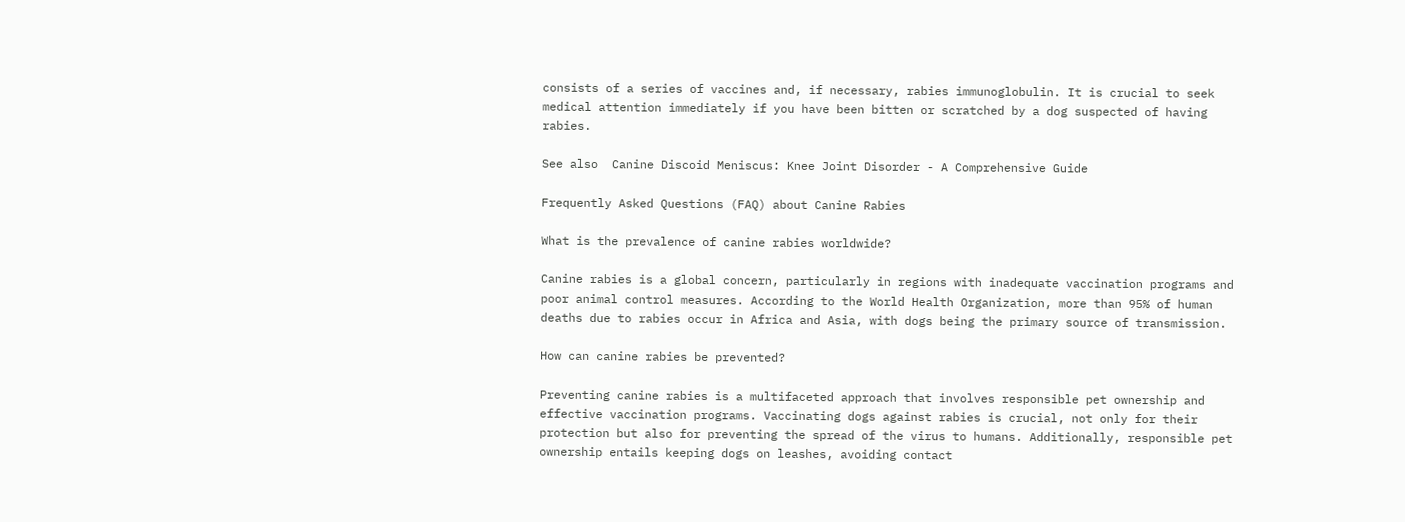consists of a series of vaccines and, if necessary, rabies immunoglobulin. It is crucial to seek medical attention immediately if you have been bitten or scratched by a dog suspected of having rabies.

See also  Canine Discoid Meniscus: Knee Joint Disorder - A Comprehensive Guide

Frequently Asked Questions (FAQ) about Canine Rabies

What is the prevalence of canine rabies worldwide?

Canine rabies is a global concern, particularly in regions with inadequate vaccination programs and poor animal control measures. According to the World Health Organization, more than 95% of human deaths due to rabies occur in Africa and Asia, with dogs being the primary source of transmission.

How can canine rabies be prevented?

Preventing canine rabies is a multifaceted approach that involves responsible pet ownership and effective vaccination programs. Vaccinating dogs against rabies is crucial, not only for their protection but also for preventing the spread of the virus to humans. Additionally, responsible pet ownership entails keeping dogs on leashes, avoiding contact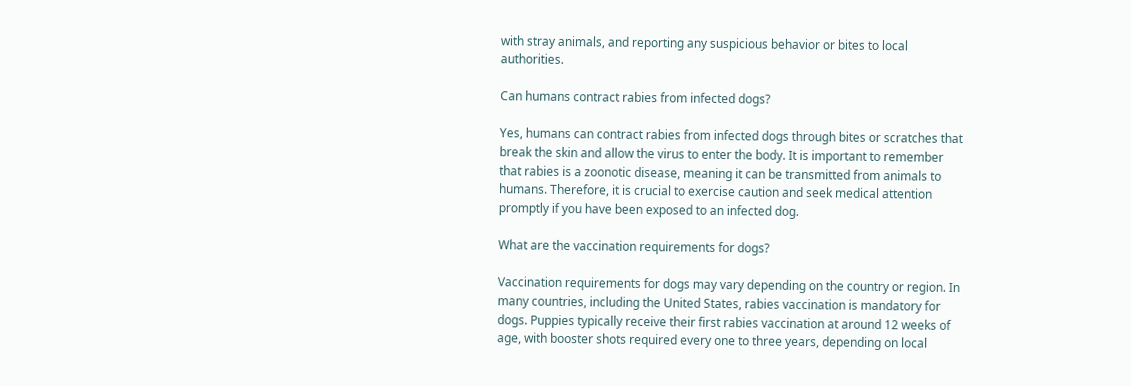with stray animals, and reporting any suspicious behavior or bites to local authorities.

Can humans contract rabies from infected dogs?

Yes, humans can contract rabies from infected dogs through bites or scratches that break the skin and allow the virus to enter the body. It is important to remember that rabies is a zoonotic disease, meaning it can be transmitted from animals to humans. Therefore, it is crucial to exercise caution and seek medical attention promptly if you have been exposed to an infected dog.

What are the vaccination requirements for dogs?

Vaccination requirements for dogs may vary depending on the country or region. In many countries, including the United States, rabies vaccination is mandatory for dogs. Puppies typically receive their first rabies vaccination at around 12 weeks of age, with booster shots required every one to three years, depending on local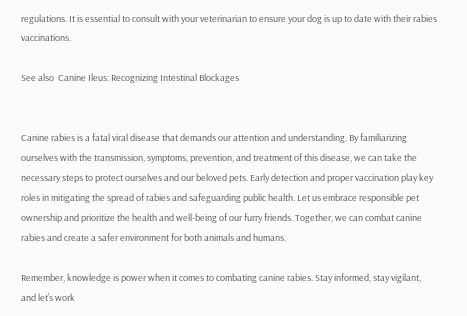regulations. It is essential to consult with your veterinarian to ensure your dog is up to date with their rabies vaccinations.

See also  Canine Ileus: Recognizing Intestinal Blockages


Canine rabies is a fatal viral disease that demands our attention and understanding. By familiarizing ourselves with the transmission, symptoms, prevention, and treatment of this disease, we can take the necessary steps to protect ourselves and our beloved pets. Early detection and proper vaccination play key roles in mitigating the spread of rabies and safeguarding public health. Let us embrace responsible pet ownership and prioritize the health and well-being of our furry friends. Together, we can combat canine rabies and create a safer environment for both animals and humans.

Remember, knowledge is power when it comes to combating canine rabies. Stay informed, stay vigilant, and let’s work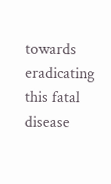towards eradicating this fatal disease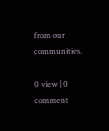from our communities.

0 view | 0 comment